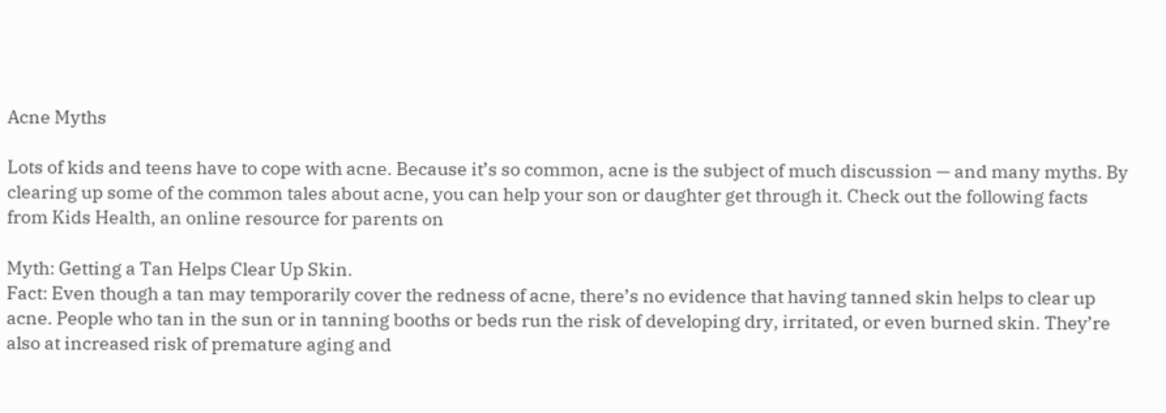Acne Myths

Lots of kids and teens have to cope with acne. Because it’s so common, acne is the subject of much discussion — and many myths. By clearing up some of the common tales about acne, you can help your son or daughter get through it. Check out the following facts from Kids Health, an online resource for parents on

Myth: Getting a Tan Helps Clear Up Skin.
Fact: Even though a tan may temporarily cover the redness of acne, there’s no evidence that having tanned skin helps to clear up acne. People who tan in the sun or in tanning booths or beds run the risk of developing dry, irritated, or even burned skin. They’re also at increased risk of premature aging and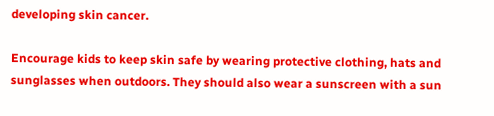developing skin cancer.

Encourage kids to keep skin safe by wearing protective clothing, hats and sunglasses when outdoors. They should also wear a sunscreen with a sun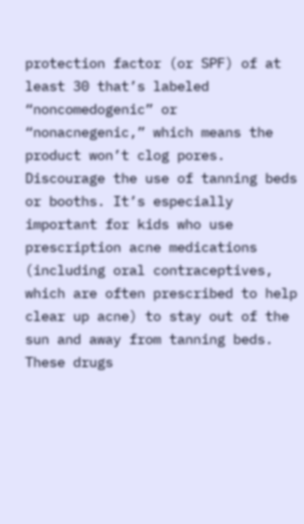protection factor (or SPF) of at least 30 that’s labeled “noncomedogenic” or “nonacnegenic,” which means the product won’t clog pores. Discourage the use of tanning beds or booths. It’s especially important for kids who use prescription acne medications (including oral contraceptives, which are often prescribed to help clear up acne) to stay out of the sun and away from tanning beds. These drugs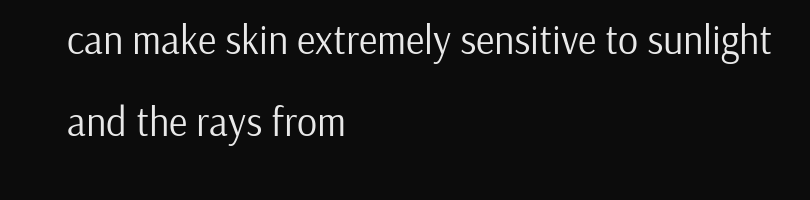can make skin extremely sensitive to sunlight and the rays from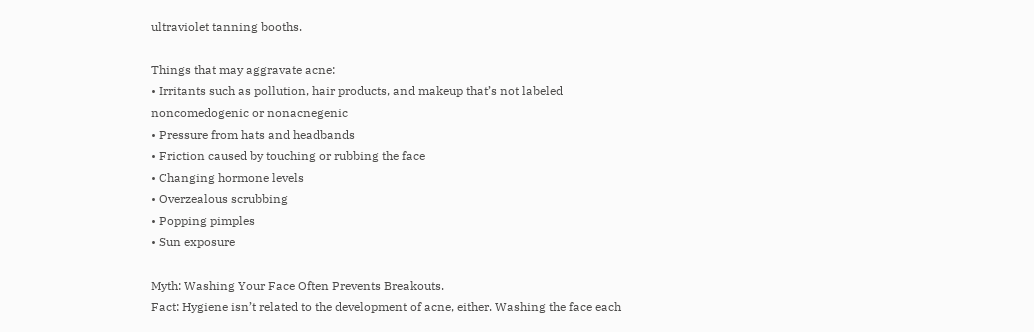ultraviolet tanning booths.

Things that may aggravate acne:
• Irritants such as pollution, hair products, and makeup that’s not labeled noncomedogenic or nonacnegenic
• Pressure from hats and headbands
• Friction caused by touching or rubbing the face
• Changing hormone levels
• Overzealous scrubbing
• Popping pimples
• Sun exposure

Myth: Washing Your Face Often Prevents Breakouts.
Fact: Hygiene isn’t related to the development of acne, either. Washing the face each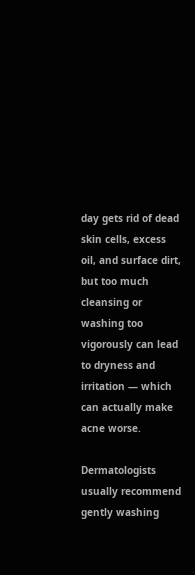day gets rid of dead skin cells, excess oil, and surface dirt, but too much cleansing or washing too vigorously can lead to dryness and irritation — which can actually make acne worse.

Dermatologists usually recommend gently washing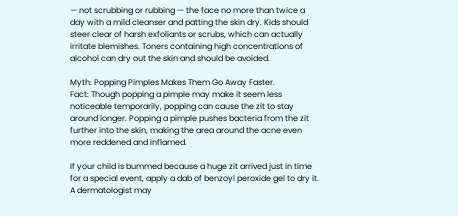— not scrubbing or rubbing — the face no more than twice a day with a mild cleanser and patting the skin dry. Kids should steer clear of harsh exfoliants or scrubs, which can actually irritate blemishes. Toners containing high concentrations of alcohol can dry out the skin and should be avoided.

Myth: Popping Pimples Makes Them Go Away Faster.
Fact: Though popping a pimple may make it seem less noticeable temporarily, popping can cause the zit to stay around longer. Popping a pimple pushes bacteria from the zit further into the skin, making the area around the acne even more reddened and inflamed.

If your child is bummed because a huge zit arrived just in time for a special event, apply a dab of benzoyl peroxide gel to dry it. A dermatologist may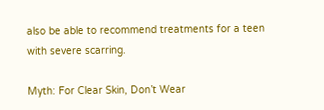also be able to recommend treatments for a teen with severe scarring.

Myth: For Clear Skin, Don’t Wear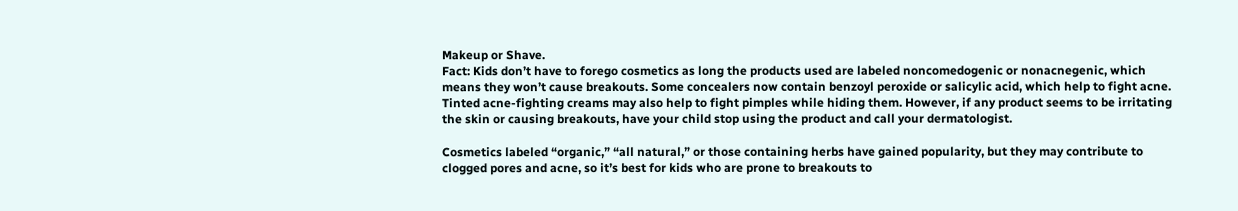Makeup or Shave.
Fact: Kids don’t have to forego cosmetics as long the products used are labeled noncomedogenic or nonacnegenic, which means they won’t cause breakouts. Some concealers now contain benzoyl peroxide or salicylic acid, which help to fight acne. Tinted acne-fighting creams may also help to fight pimples while hiding them. However, if any product seems to be irritating the skin or causing breakouts, have your child stop using the product and call your dermatologist.

Cosmetics labeled “organic,” “all natural,” or those containing herbs have gained popularity, but they may contribute to clogged pores and acne, so it’s best for kids who are prone to breakouts to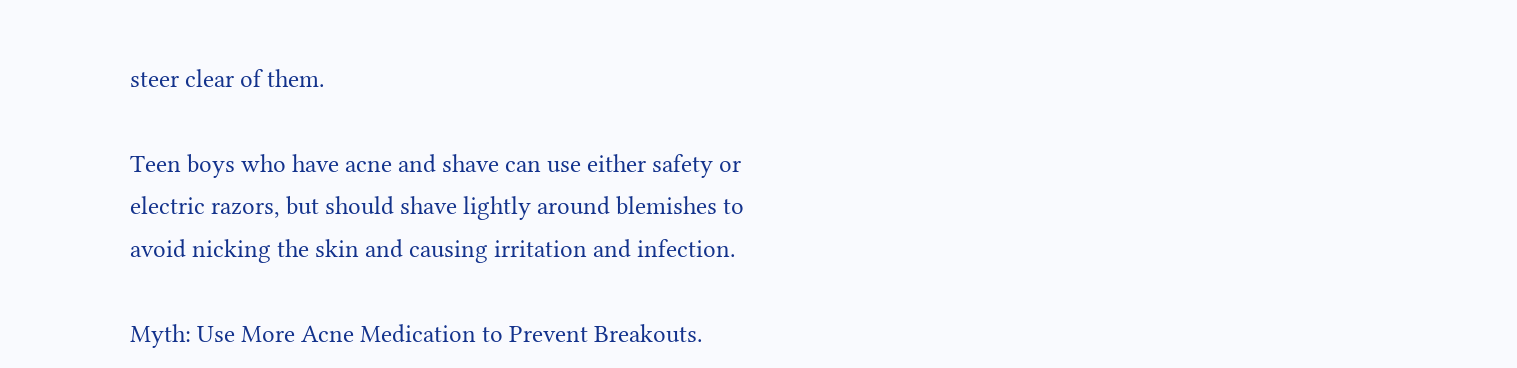steer clear of them.

Teen boys who have acne and shave can use either safety or electric razors, but should shave lightly around blemishes to avoid nicking the skin and causing irritation and infection.

Myth: Use More Acne Medication to Prevent Breakouts.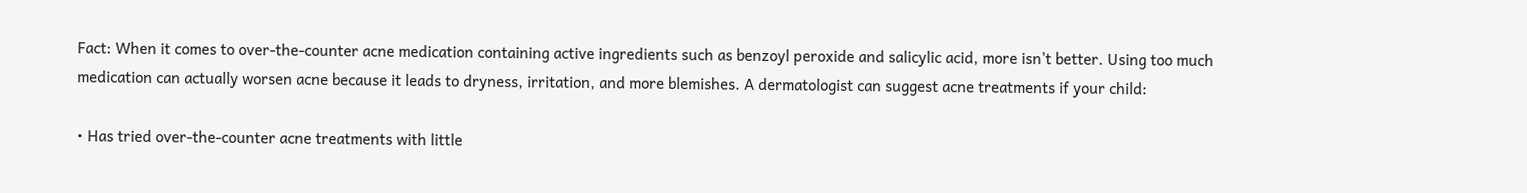Fact: When it comes to over-the-counter acne medication containing active ingredients such as benzoyl peroxide and salicylic acid, more isn’t better. Using too much medication can actually worsen acne because it leads to dryness, irritation, and more blemishes. A dermatologist can suggest acne treatments if your child:

• Has tried over-the-counter acne treatments with little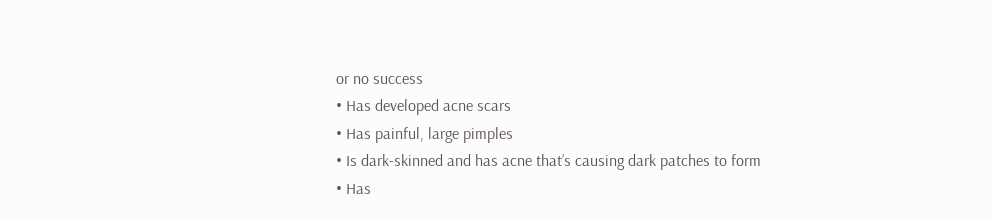or no success
• Has developed acne scars
• Has painful, large pimples
• Is dark-skinned and has acne that’s causing dark patches to form
• Has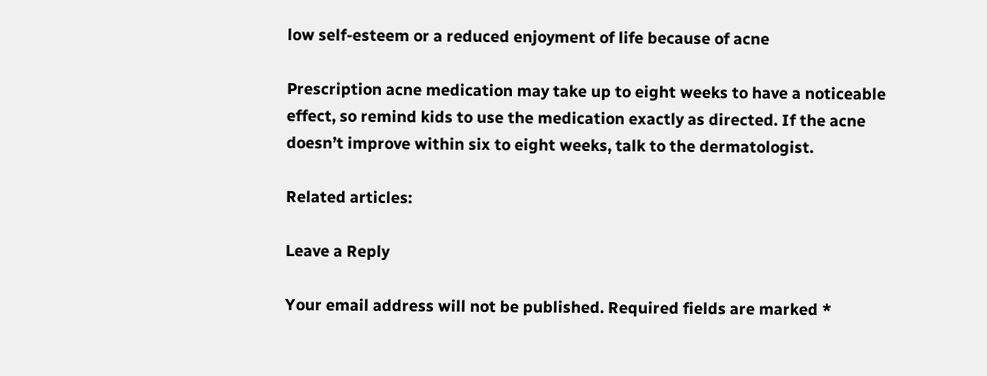low self-esteem or a reduced enjoyment of life because of acne

Prescription acne medication may take up to eight weeks to have a noticeable effect, so remind kids to use the medication exactly as directed. If the acne doesn’t improve within six to eight weeks, talk to the dermatologist.

Related articles:

Leave a Reply

Your email address will not be published. Required fields are marked *